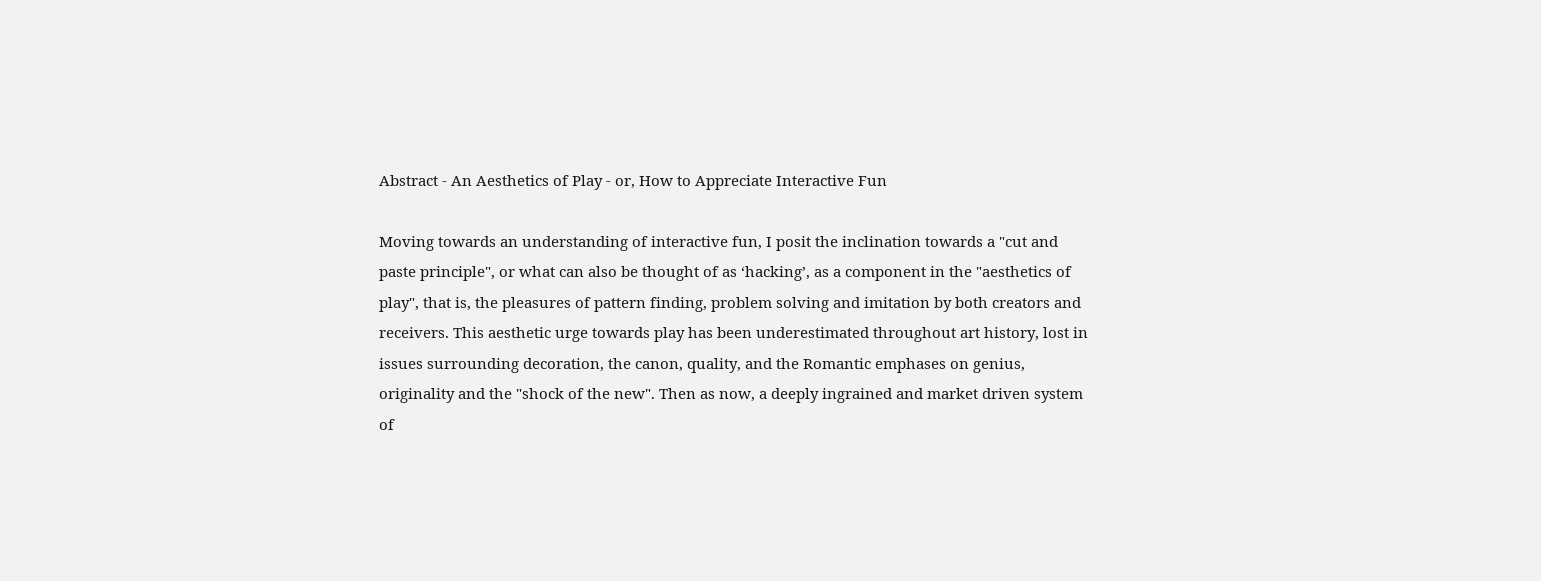Abstract - An Aesthetics of Play - or, How to Appreciate Interactive Fun

Moving towards an understanding of interactive fun, I posit the inclination towards a "cut and paste principle", or what can also be thought of as ‘hacking’, as a component in the "aesthetics of play", that is, the pleasures of pattern finding, problem solving and imitation by both creators and receivers. This aesthetic urge towards play has been underestimated throughout art history, lost in issues surrounding decoration, the canon, quality, and the Romantic emphases on genius, originality and the "shock of the new". Then as now, a deeply ingrained and market driven system of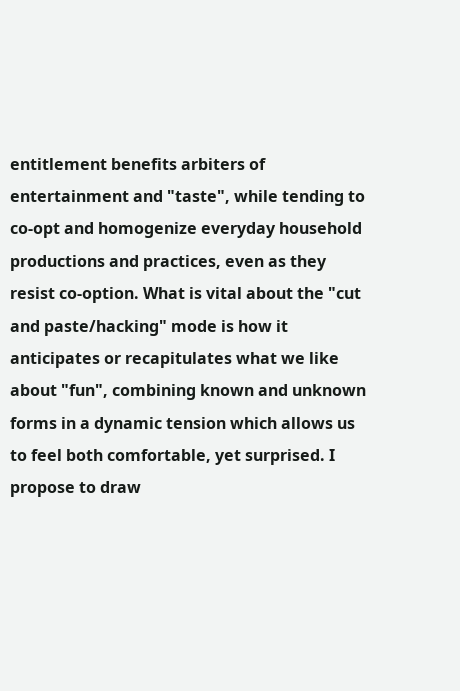entitlement benefits arbiters of entertainment and "taste", while tending to co-opt and homogenize everyday household productions and practices, even as they resist co-option. What is vital about the "cut and paste/hacking" mode is how it anticipates or recapitulates what we like about "fun", combining known and unknown forms in a dynamic tension which allows us to feel both comfortable, yet surprised. I propose to draw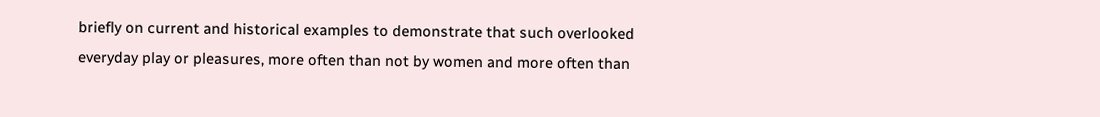briefly on current and historical examples to demonstrate that such overlooked everyday play or pleasures, more often than not by women and more often than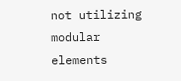not utilizing modular elements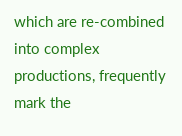which are re-combined into complex productions, frequently mark the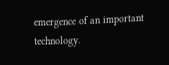emergence of an important technology.